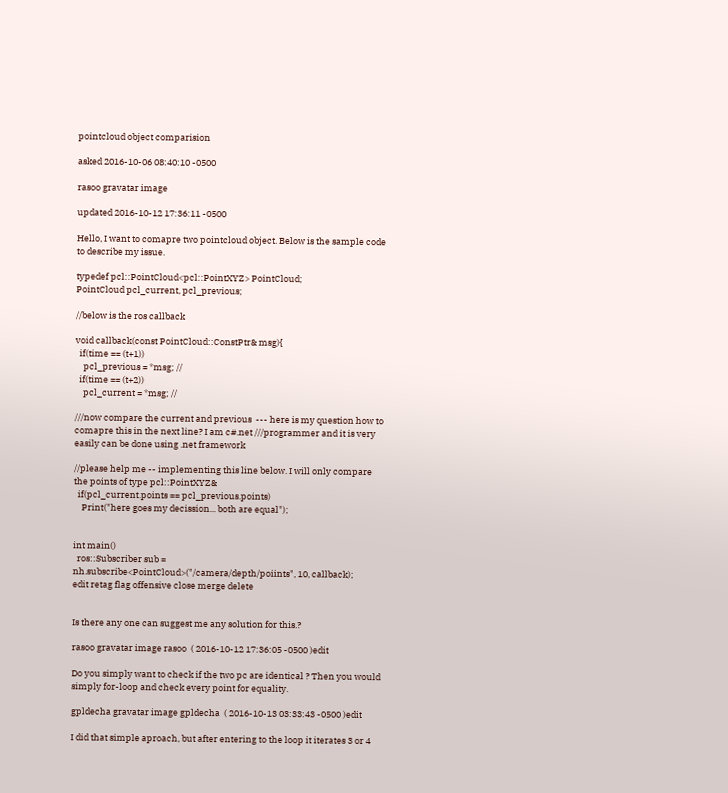pointcloud object comparision

asked 2016-10-06 08:40:10 -0500

rasoo gravatar image

updated 2016-10-12 17:36:11 -0500

Hello, I want to comapre two pointcloud object. Below is the sample code to describe my issue.

typedef pcl::PointCloud<pcl::PointXYZ> PointCloud;
PointCloud pcl_current, pcl_previous;

//below is the ros callback

void callback(const PointCloud::ConstPtr& msg){
  if(time == (t+1))
    pcl_previous = *msg; //
  if(time == (t+2))
    pcl_current = *msg; //

///now compare the current and previous  --- here is my question how to comapre this in the next line? I am c#.net ///programmer and it is very easily can be done using .net framework

//please help me -- implementing this line below. I will only compare the points of type pcl::PointXYZ&
  if(pcl_current.points == pcl_previous.points)
    Print("here goes my decission... both are equal");


int main()
  ros::Subscriber sub = nh.subscribe<PointCloud>("/camera/depth/poiints", 10, callback);
edit retag flag offensive close merge delete


Is there any one can suggest me any solution for this.?

rasoo gravatar image rasoo  ( 2016-10-12 17:36:05 -0500 )edit

Do you simply want to check if the two pc are identical ? Then you would simply for-loop and check every point for equality.

gpldecha gravatar image gpldecha  ( 2016-10-13 03:33:43 -0500 )edit

I did that simple aproach, but after entering to the loop it iterates 3 or 4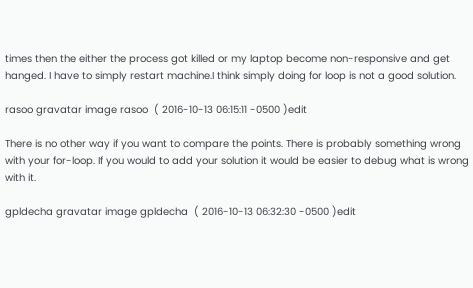times then the either the process got killed or my laptop become non-responsive and get hanged. I have to simply restart machine.I think simply doing for loop is not a good solution.

rasoo gravatar image rasoo  ( 2016-10-13 06:15:11 -0500 )edit

There is no other way if you want to compare the points. There is probably something wrong with your for-loop. If you would to add your solution it would be easier to debug what is wrong with it.

gpldecha gravatar image gpldecha  ( 2016-10-13 06:32:30 -0500 )edit